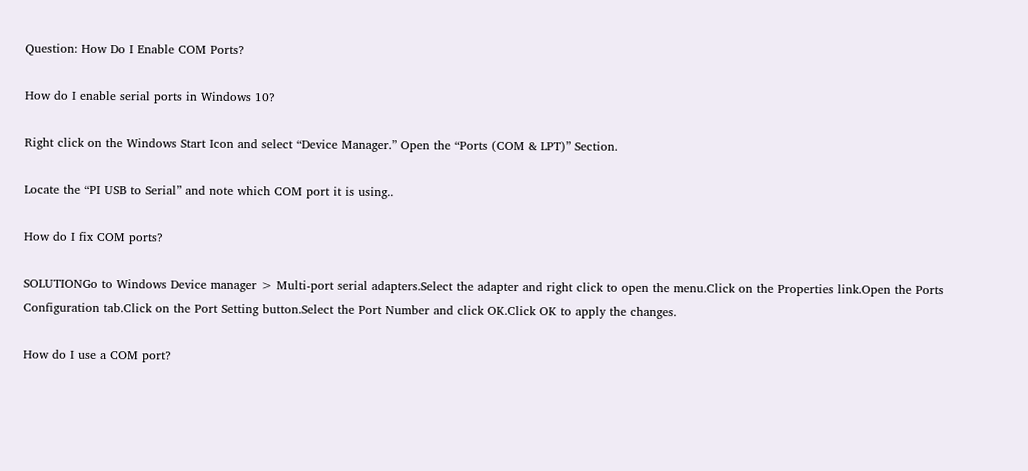Question: How Do I Enable COM Ports?

How do I enable serial ports in Windows 10?

Right click on the Windows Start Icon and select “Device Manager.” Open the “Ports (COM & LPT)” Section.

Locate the “PI USB to Serial” and note which COM port it is using..

How do I fix COM ports?

SOLUTIONGo to Windows Device manager > Multi-port serial adapters.Select the adapter and right click to open the menu.Click on the Properties link.Open the Ports Configuration tab.Click on the Port Setting button.Select the Port Number and click OK.Click OK to apply the changes.

How do I use a COM port?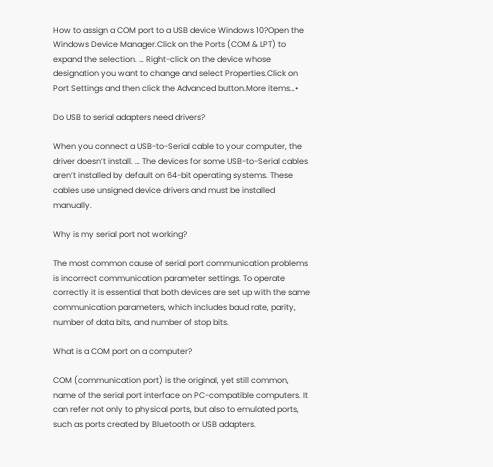How to assign a COM port to a USB device Windows 10?Open the Windows Device Manager.Click on the Ports (COM & LPT) to expand the selection. … Right-click on the device whose designation you want to change and select Properties.Click on Port Settings and then click the Advanced button.More items…•

Do USB to serial adapters need drivers?

When you connect a USB-to-Serial cable to your computer, the driver doesn’t install. … The devices for some USB-to-Serial cables aren’t installed by default on 64-bit operating systems. These cables use unsigned device drivers and must be installed manually.

Why is my serial port not working?

The most common cause of serial port communication problems is incorrect communication parameter settings. To operate correctly it is essential that both devices are set up with the same communication parameters, which includes baud rate, parity, number of data bits, and number of stop bits.

What is a COM port on a computer?

COM (communication port) is the original, yet still common, name of the serial port interface on PC-compatible computers. It can refer not only to physical ports, but also to emulated ports, such as ports created by Bluetooth or USB adapters.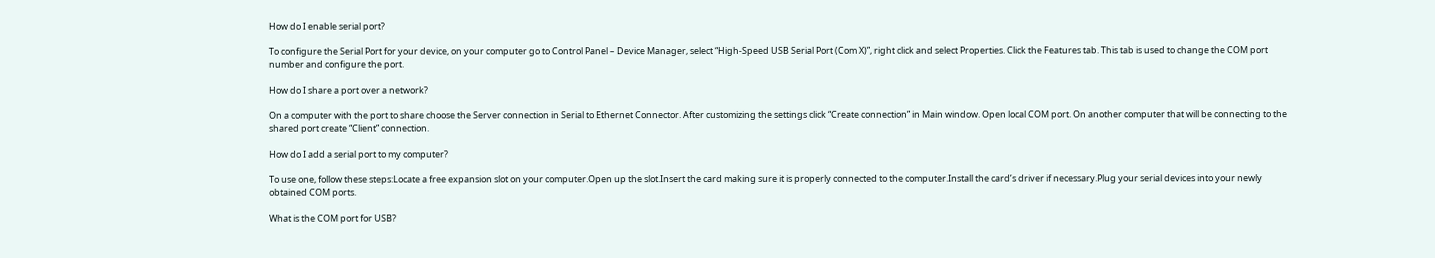How do I enable serial port?

To configure the Serial Port for your device, on your computer go to Control Panel – Device Manager, select “High-Speed USB Serial Port (Com X)”, right click and select Properties. Click the Features tab. This tab is used to change the COM port number and configure the port.

How do I share a port over a network?

On a computer with the port to share choose the Server connection in Serial to Ethernet Connector. After customizing the settings click “Create connection” in Main window. Open local COM port. On another computer that will be connecting to the shared port create “Client” connection.

How do I add a serial port to my computer?

To use one, follow these steps:Locate a free expansion slot on your computer.Open up the slot.Insert the card making sure it is properly connected to the computer.Install the card’s driver if necessary.Plug your serial devices into your newly obtained COM ports.

What is the COM port for USB?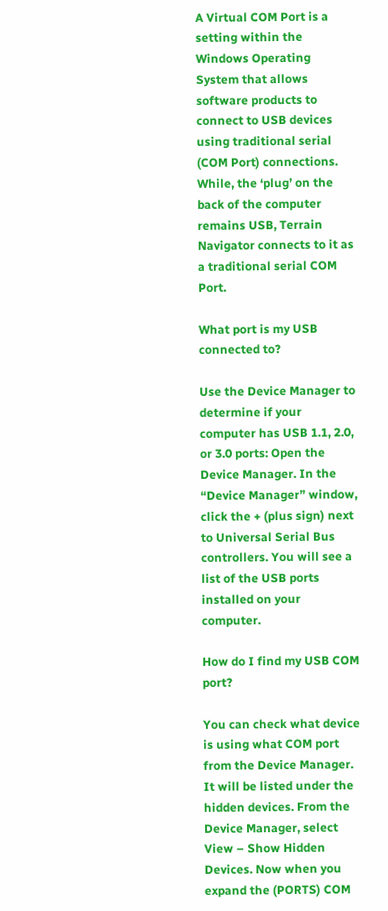A Virtual COM Port is a setting within the Windows Operating System that allows software products to connect to USB devices using traditional serial (COM Port) connections. While, the ‘plug’ on the back of the computer remains USB, Terrain Navigator connects to it as a traditional serial COM Port.

What port is my USB connected to?

Use the Device Manager to determine if your computer has USB 1.1, 2.0, or 3.0 ports: Open the Device Manager. In the “Device Manager” window, click the + (plus sign) next to Universal Serial Bus controllers. You will see a list of the USB ports installed on your computer.

How do I find my USB COM port?

You can check what device is using what COM port from the Device Manager. It will be listed under the hidden devices. From the Device Manager, select View – Show Hidden Devices. Now when you expand the (PORTS) COM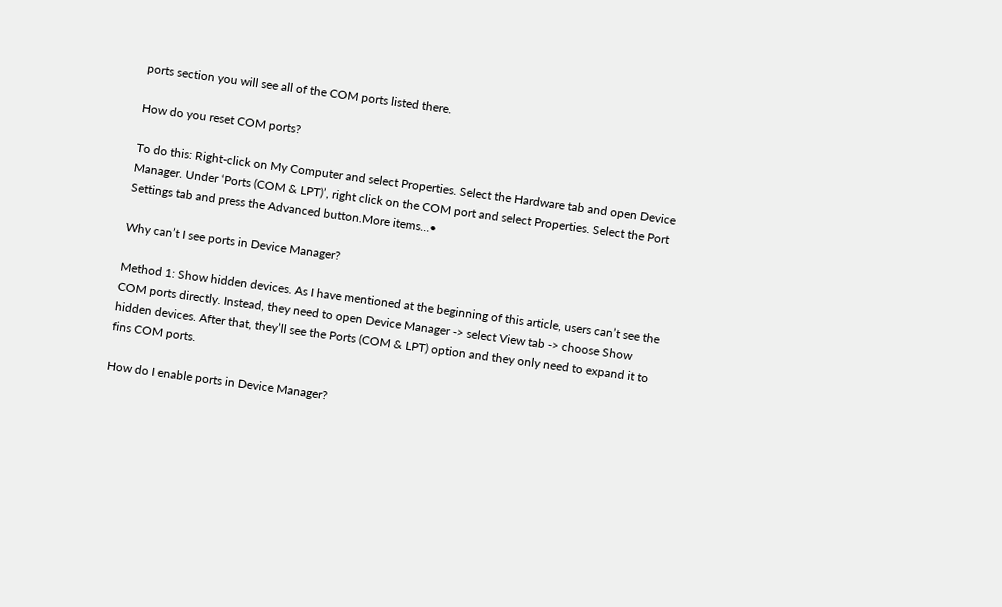ports section you will see all of the COM ports listed there.

How do you reset COM ports?

To do this: Right-click on My Computer and select Properties. Select the Hardware tab and open Device Manager. Under ‘Ports (COM & LPT)’, right click on the COM port and select Properties. Select the Port Settings tab and press the Advanced button.More items…•

Why can’t I see ports in Device Manager?

Method 1: Show hidden devices. As I have mentioned at the beginning of this article, users can’t see the COM ports directly. Instead, they need to open Device Manager -> select View tab -> choose Show hidden devices. After that, they’ll see the Ports (COM & LPT) option and they only need to expand it to fins COM ports.

How do I enable ports in Device Manager?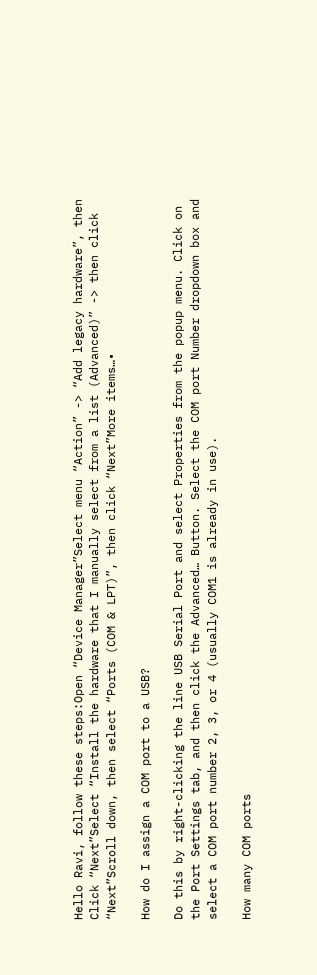Hello Ravi, follow these steps:Open “Device Manager”Select menu “Action” -> “Add legacy hardware”, then Click “Next”Select “Install the hardware that I manually select from a list (Advanced)” -> then click “Next”Scroll down, then select “Ports (COM & LPT)”, then click “Next”More items…•

How do I assign a COM port to a USB?

Do this by right-clicking the line USB Serial Port and select Properties from the popup menu. Click on the Port Settings tab, and then click the Advanced… Button. Select the COM port Number dropdown box and select a COM port number 2, 3, or 4 (usually COM1 is already in use).

How many COM ports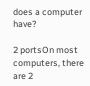does a computer have?

2 portsOn most computers, there are 2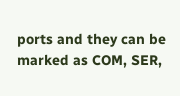ports and they can be marked as COM, SER,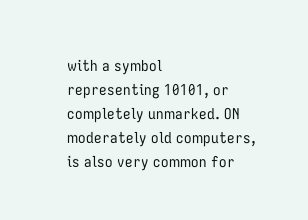with a symbol representing 10101, or completely unmarked. ON moderately old computers, is also very common for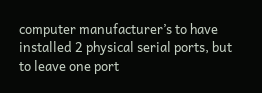computer manufacturer’s to have installed 2 physical serial ports, but to leave one port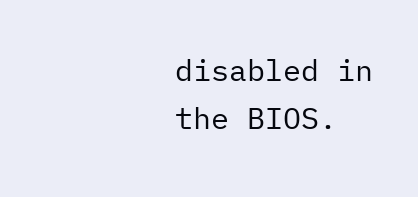disabled in the BIOS.